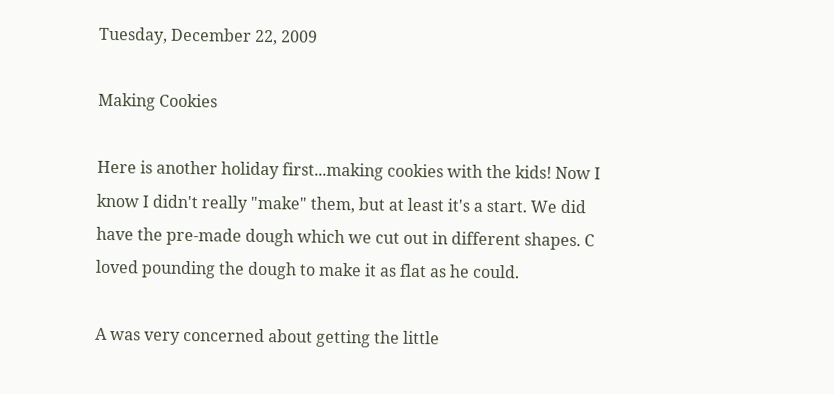Tuesday, December 22, 2009

Making Cookies

Here is another holiday first...making cookies with the kids! Now I know I didn't really "make" them, but at least it's a start. We did have the pre-made dough which we cut out in different shapes. C loved pounding the dough to make it as flat as he could.

A was very concerned about getting the little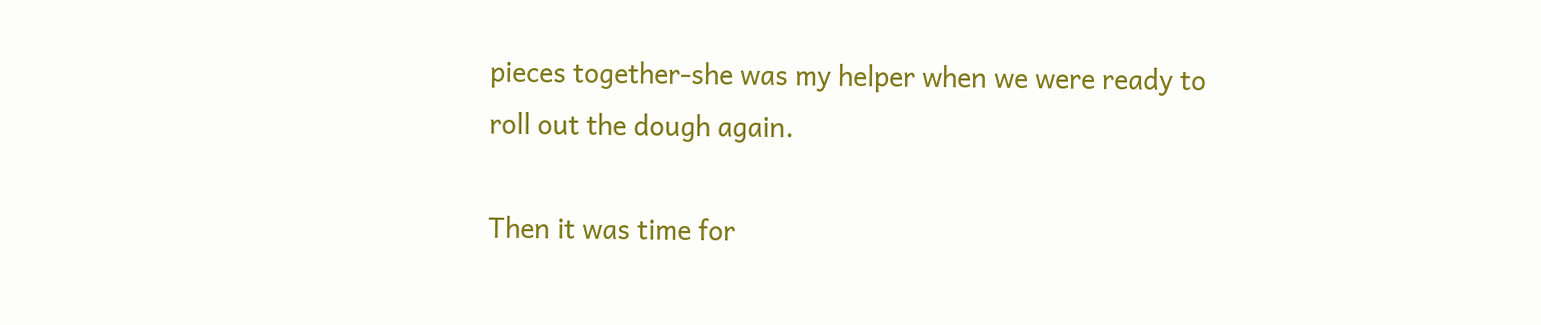pieces together-she was my helper when we were ready to roll out the dough again.

Then it was time for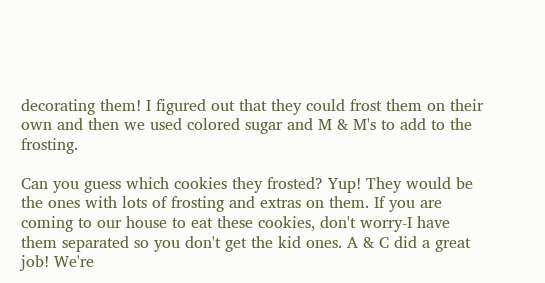decorating them! I figured out that they could frost them on their own and then we used colored sugar and M & M's to add to the frosting.

Can you guess which cookies they frosted? Yup! They would be the ones with lots of frosting and extras on them. If you are coming to our house to eat these cookies, don't worry-I have them separated so you don't get the kid ones. A & C did a great job! We're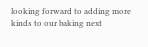looking forward to adding more kinds to our baking next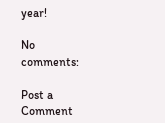year!

No comments:

Post a Comment